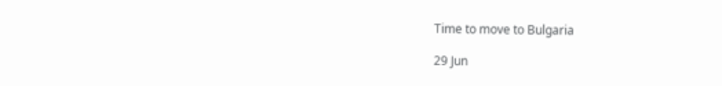Time to move to Bulgaria

29 Jun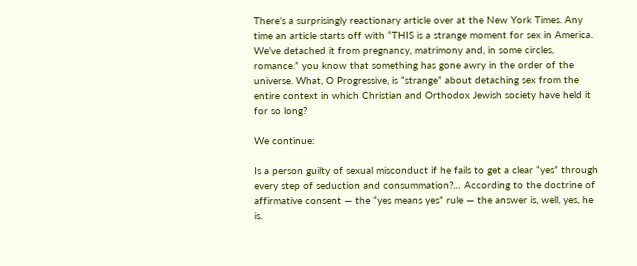There’s a surprisingly reactionary article over at the New York Times. Any time an article starts off with “THIS is a strange moment for sex in America. We’ve detached it from pregnancy, matrimony and, in some circles, romance.” you know that something has gone awry in the order of the universe. What, O Progressive, is “strange” about detaching sex from the entire context in which Christian and Orthodox Jewish society have held it for so long?

We continue:

Is a person guilty of sexual misconduct if he fails to get a clear “yes” through every step of seduction and consummation?… According to the doctrine of affirmative consent — the “yes means yes” rule — the answer is, well, yes, he is.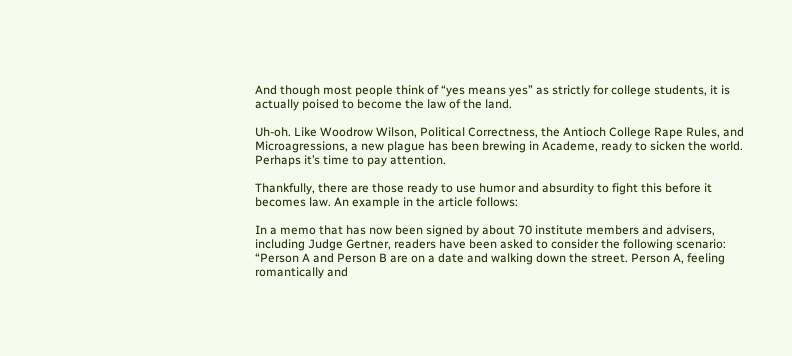And though most people think of “yes means yes” as strictly for college students, it is actually poised to become the law of the land.

Uh-oh. Like Woodrow Wilson, Political Correctness, the Antioch College Rape Rules, and Microagressions, a new plague has been brewing in Academe, ready to sicken the world. Perhaps it’s time to pay attention.

Thankfully, there are those ready to use humor and absurdity to fight this before it becomes law. An example in the article follows:

In a memo that has now been signed by about 70 institute members and advisers, including Judge Gertner, readers have been asked to consider the following scenario: “Person A and Person B are on a date and walking down the street. Person A, feeling romantically and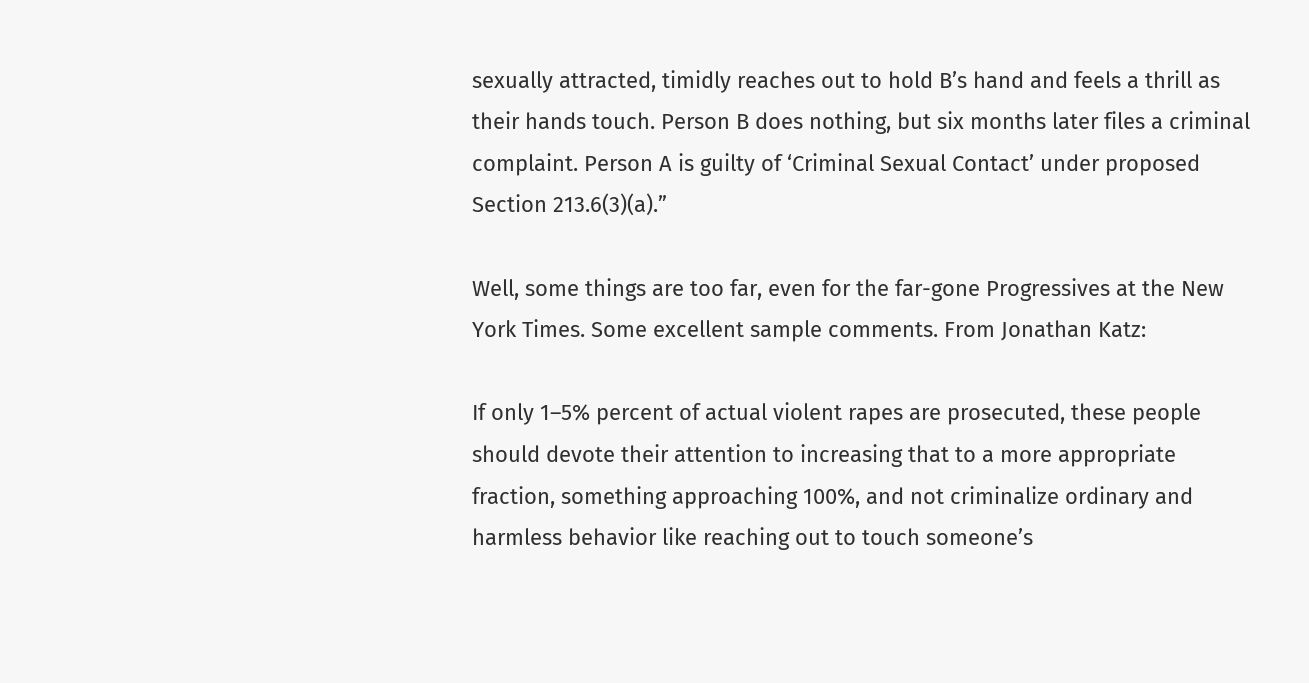sexually attracted, timidly reaches out to hold B’s hand and feels a thrill as their hands touch. Person B does nothing, but six months later files a criminal complaint. Person A is guilty of ‘Criminal Sexual Contact’ under proposed Section 213.6(3)(a).”

Well, some things are too far, even for the far-gone Progressives at the New York Times. Some excellent sample comments. From Jonathan Katz:

If only 1–5% percent of actual violent rapes are prosecuted, these people should devote their attention to increasing that to a more appropriate fraction, something approaching 100%, and not criminalize ordinary and harmless behavior like reaching out to touch someone’s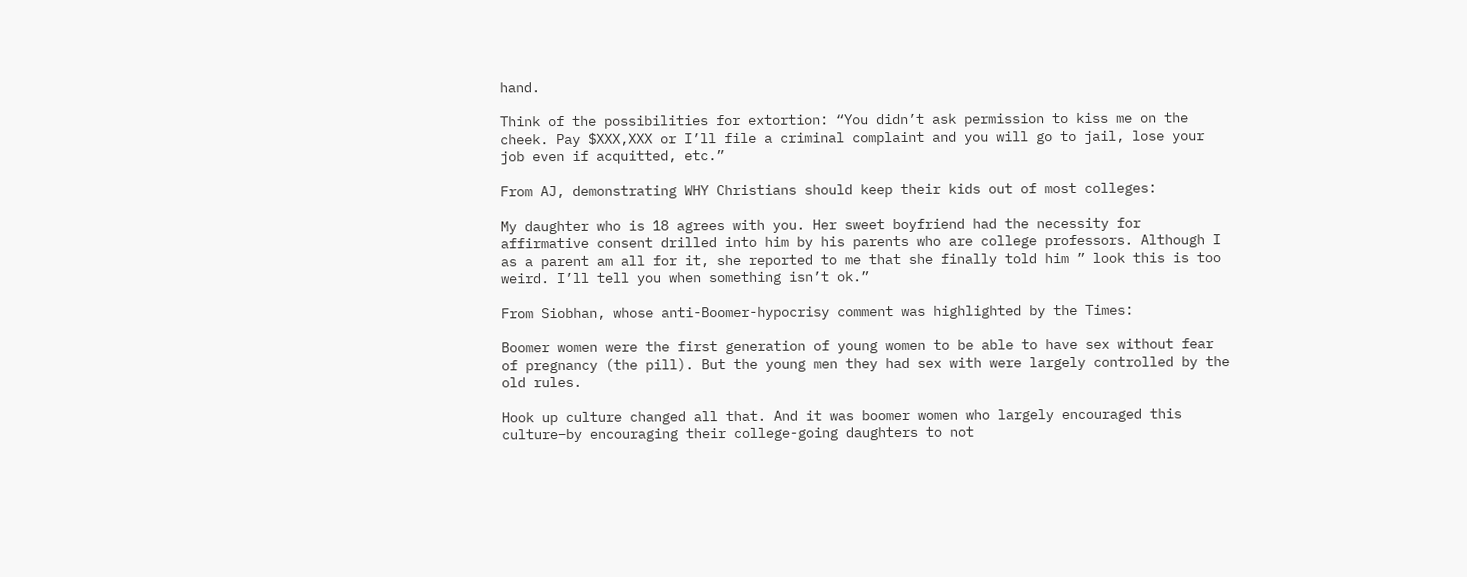hand.

Think of the possibilities for extortion: “You didn’t ask permission to kiss me on the cheek. Pay $XXX,XXX or I’ll file a criminal complaint and you will go to jail, lose your job even if acquitted, etc.”

From AJ, demonstrating WHY Christians should keep their kids out of most colleges:

My daughter who is 18 agrees with you. Her sweet boyfriend had the necessity for affirmative consent drilled into him by his parents who are college professors. Although I as a parent am all for it, she reported to me that she finally told him ” look this is too weird. I’ll tell you when something isn’t ok.”

From Siobhan, whose anti-Boomer-hypocrisy comment was highlighted by the Times:

Boomer women were the first generation of young women to be able to have sex without fear of pregnancy (the pill). But the young men they had sex with were largely controlled by the old rules.

Hook up culture changed all that. And it was boomer women who largely encouraged this culture–by encouraging their college-going daughters to not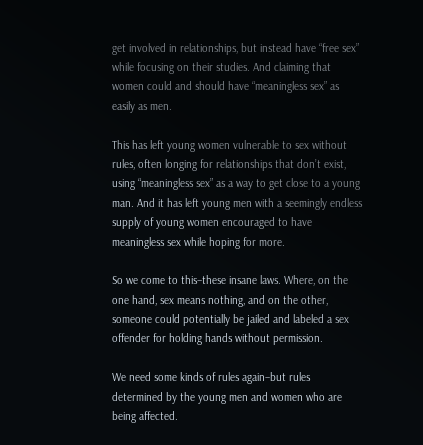get involved in relationships, but instead have “free sex” while focusing on their studies. And claiming that women could and should have “meaningless sex” as easily as men.

This has left young women vulnerable to sex without rules, often longing for relationships that don’t exist, using “meaningless sex” as a way to get close to a young man. And it has left young men with a seemingly endless supply of young women encouraged to have meaningless sex while hoping for more.

So we come to this–these insane laws. Where, on the one hand, sex means nothing, and on the other, someone could potentially be jailed and labeled a sex offender for holding hands without permission.

We need some kinds of rules again–but rules determined by the young men and women who are being affected.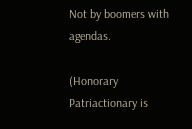Not by boomers with agendas.

(Honorary Patriactionary is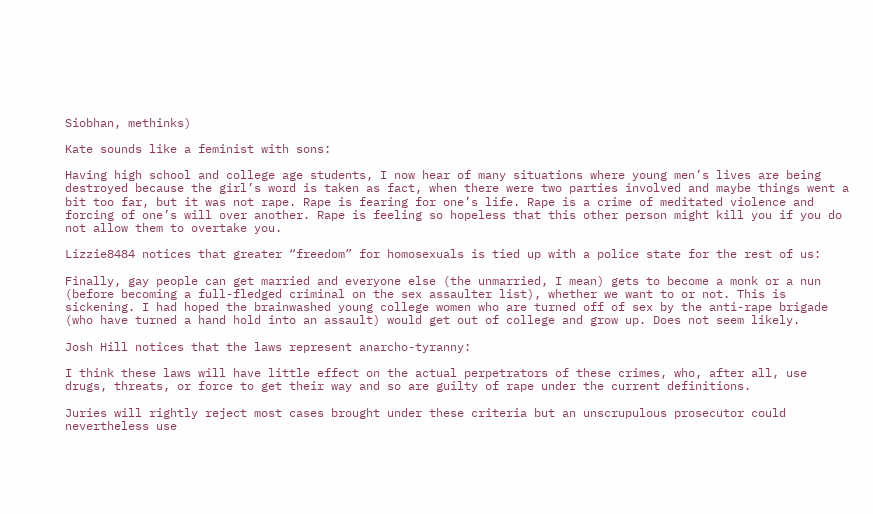Siobhan, methinks)

Kate sounds like a feminist with sons:

Having high school and college age students, I now hear of many situations where young men’s lives are being destroyed because the girl’s word is taken as fact, when there were two parties involved and maybe things went a bit too far, but it was not rape. Rape is fearing for one’s life. Rape is a crime of meditated violence and forcing of one’s will over another. Rape is feeling so hopeless that this other person might kill you if you do not allow them to overtake you.

Lizzie8484 notices that greater “freedom” for homosexuals is tied up with a police state for the rest of us:

Finally, gay people can get married and everyone else (the unmarried, I mean) gets to become a monk or a nun (before becoming a full-fledged criminal on the sex assaulter list), whether we want to or not. This is sickening. I had hoped the brainwashed young college women who are turned off of sex by the anti-rape brigade (who have turned a hand hold into an assault) would get out of college and grow up. Does not seem likely.

Josh Hill notices that the laws represent anarcho-tyranny:

I think these laws will have little effect on the actual perpetrators of these crimes, who, after all, use drugs, threats, or force to get their way and so are guilty of rape under the current definitions.

Juries will rightly reject most cases brought under these criteria but an unscrupulous prosecutor could nevertheless use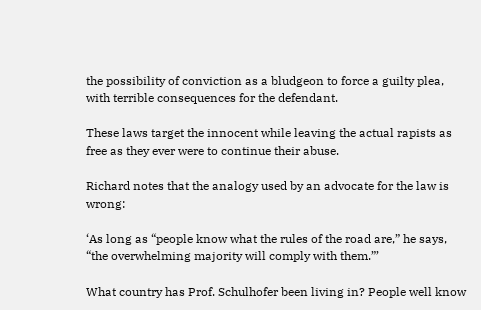the possibility of conviction as a bludgeon to force a guilty plea, with terrible consequences for the defendant.

These laws target the innocent while leaving the actual rapists as free as they ever were to continue their abuse.

Richard notes that the analogy used by an advocate for the law is wrong:

‘As long as “people know what the rules of the road are,” he says, “the overwhelming majority will comply with them.”’

What country has Prof. Schulhofer been living in? People well know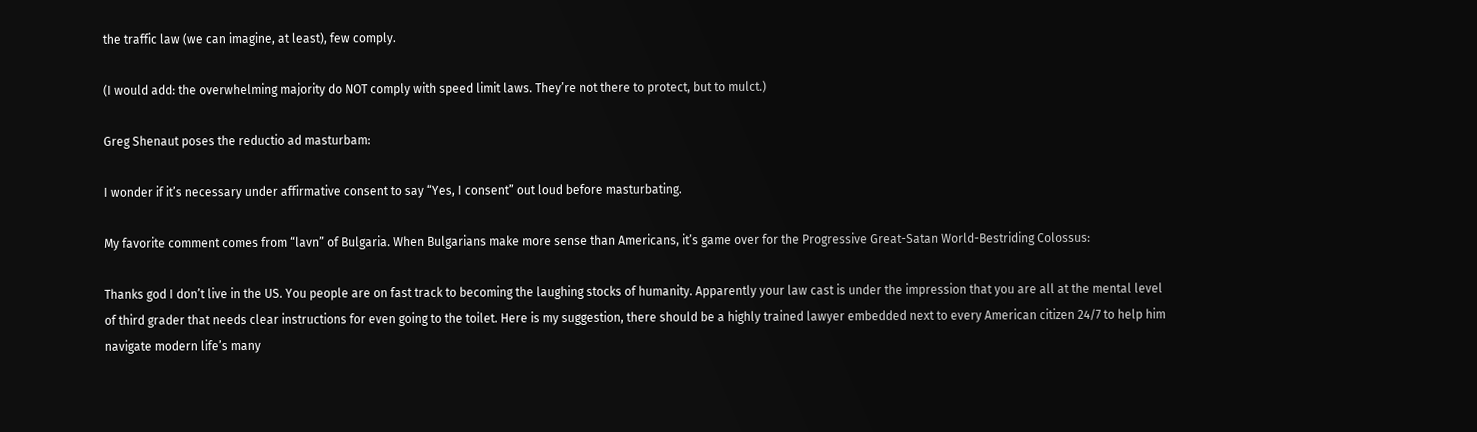the traffic law (we can imagine, at least), few comply.

(I would add: the overwhelming majority do NOT comply with speed limit laws. They’re not there to protect, but to mulct.)

Greg Shenaut poses the reductio ad masturbam:

I wonder if it’s necessary under affirmative consent to say “Yes, I consent” out loud before masturbating.

My favorite comment comes from “lavn” of Bulgaria. When Bulgarians make more sense than Americans, it’s game over for the Progressive Great-Satan World-Bestriding Colossus:

Thanks god I don’t live in the US. You people are on fast track to becoming the laughing stocks of humanity. Apparently your law cast is under the impression that you are all at the mental level of third grader that needs clear instructions for even going to the toilet. Here is my suggestion, there should be a highly trained lawyer embedded next to every American citizen 24/7 to help him navigate modern life’s many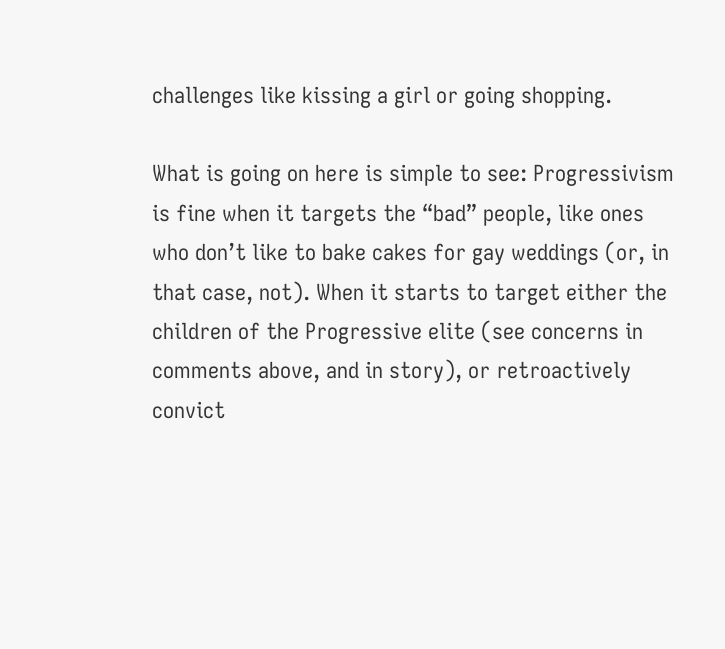challenges like kissing a girl or going shopping.

What is going on here is simple to see: Progressivism is fine when it targets the “bad” people, like ones who don’t like to bake cakes for gay weddings (or, in that case, not). When it starts to target either the children of the Progressive elite (see concerns in comments above, and in story), or retroactively convict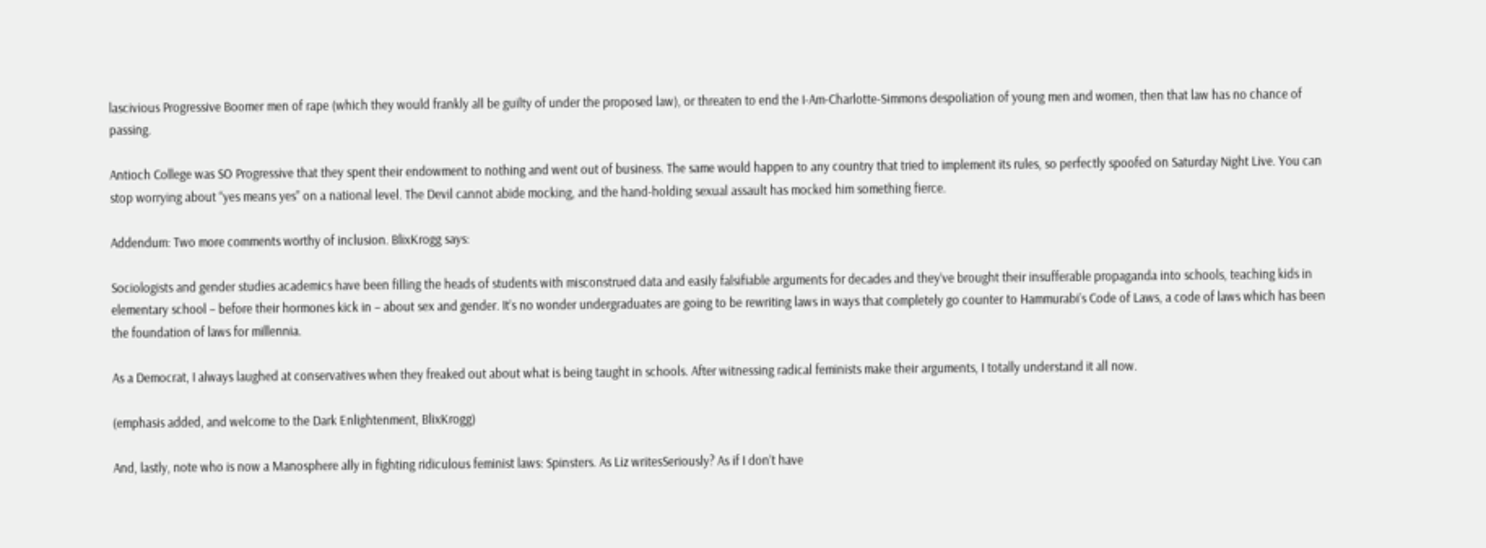lascivious Progressive Boomer men of rape (which they would frankly all be guilty of under the proposed law), or threaten to end the I-Am-Charlotte-Simmons despoliation of young men and women, then that law has no chance of passing.

Antioch College was SO Progressive that they spent their endowment to nothing and went out of business. The same would happen to any country that tried to implement its rules, so perfectly spoofed on Saturday Night Live. You can stop worrying about “yes means yes” on a national level. The Devil cannot abide mocking, and the hand-holding sexual assault has mocked him something fierce.

Addendum: Two more comments worthy of inclusion. BlixKrogg says:

Sociologists and gender studies academics have been filling the heads of students with misconstrued data and easily falsifiable arguments for decades and they’ve brought their insufferable propaganda into schools, teaching kids in elementary school – before their hormones kick in – about sex and gender. It’s no wonder undergraduates are going to be rewriting laws in ways that completely go counter to Hammurabi’s Code of Laws, a code of laws which has been the foundation of laws for millennia.

As a Democrat, I always laughed at conservatives when they freaked out about what is being taught in schools. After witnessing radical feminists make their arguments, I totally understand it all now.

(emphasis added, and welcome to the Dark Enlightenment, BlixKrogg)

And, lastly, note who is now a Manosphere ally in fighting ridiculous feminist laws: Spinsters. As Liz writesSeriously? As if I don’t have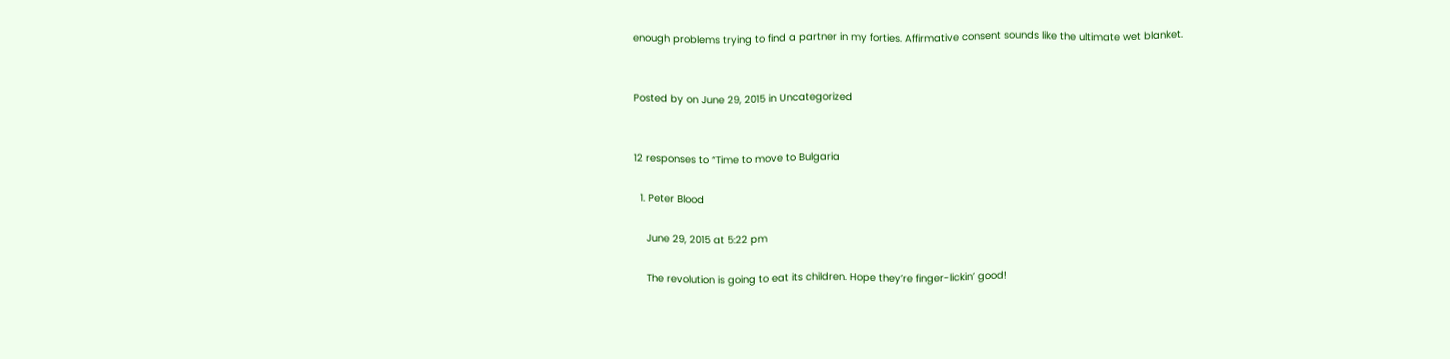enough problems trying to find a partner in my forties. Affirmative consent sounds like the ultimate wet blanket.


Posted by on June 29, 2015 in Uncategorized


12 responses to “Time to move to Bulgaria

  1. Peter Blood

    June 29, 2015 at 5:22 pm

    The revolution is going to eat its children. Hope they’re finger-lickin’ good!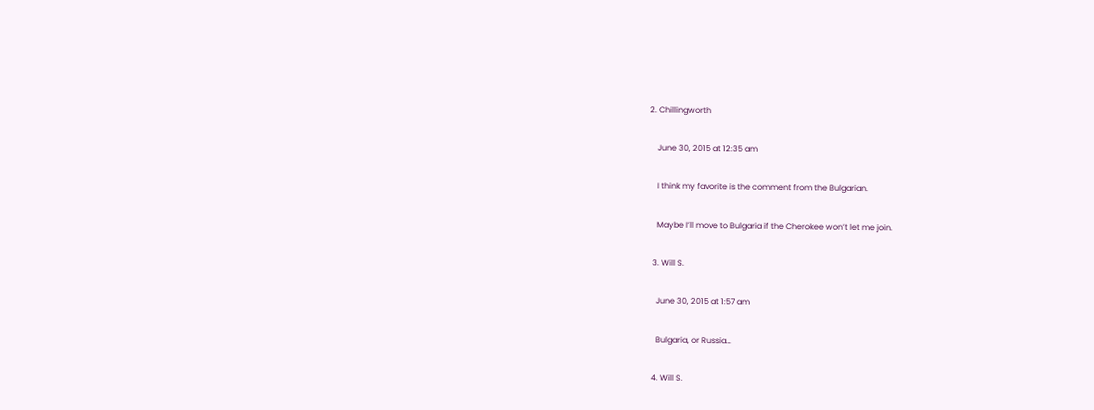2. Chillingworth

    June 30, 2015 at 12:35 am

    I think my favorite is the comment from the Bulgarian.

    Maybe I’ll move to Bulgaria if the Cherokee won’t let me join.

  3. Will S.

    June 30, 2015 at 1:57 am

    Bulgaria, or Russia…

  4. Will S.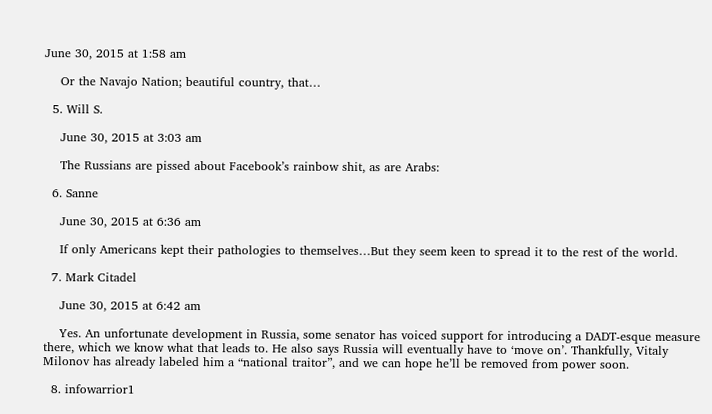June 30, 2015 at 1:58 am

    Or the Navajo Nation; beautiful country, that…

  5. Will S.

    June 30, 2015 at 3:03 am

    The Russians are pissed about Facebook’s rainbow shit, as are Arabs:

  6. Sanne

    June 30, 2015 at 6:36 am

    If only Americans kept their pathologies to themselves…But they seem keen to spread it to the rest of the world.

  7. Mark Citadel

    June 30, 2015 at 6:42 am

    Yes. An unfortunate development in Russia, some senator has voiced support for introducing a DADT-esque measure there, which we know what that leads to. He also says Russia will eventually have to ‘move on’. Thankfully, Vitaly Milonov has already labeled him a “national traitor”, and we can hope he’ll be removed from power soon.

  8. infowarrior1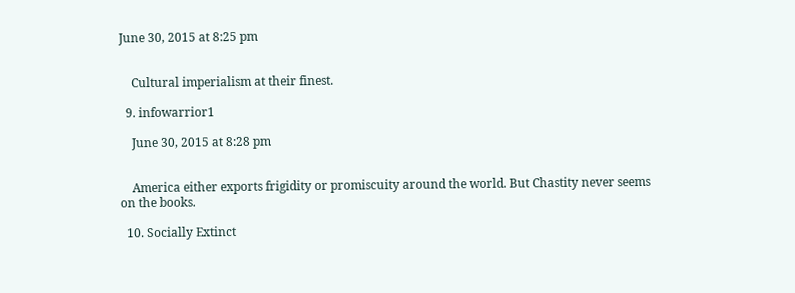June 30, 2015 at 8:25 pm


    Cultural imperialism at their finest.

  9. infowarrior1

    June 30, 2015 at 8:28 pm


    America either exports frigidity or promiscuity around the world. But Chastity never seems on the books.

  10. Socially Extinct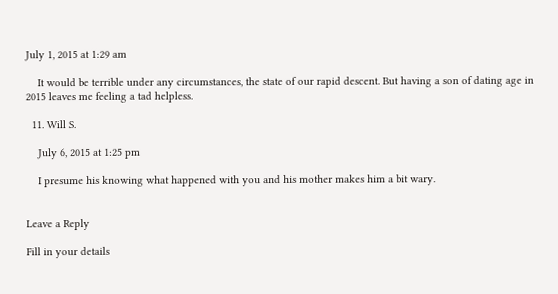July 1, 2015 at 1:29 am

    It would be terrible under any circumstances, the state of our rapid descent. But having a son of dating age in 2015 leaves me feeling a tad helpless.

  11. Will S.

    July 6, 2015 at 1:25 pm

    I presume his knowing what happened with you and his mother makes him a bit wary.


Leave a Reply

Fill in your details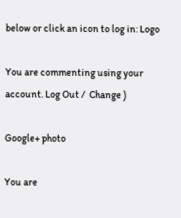below or click an icon to log in: Logo

You are commenting using your account. Log Out /  Change )

Google+ photo

You are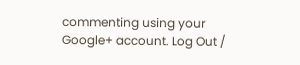commenting using your Google+ account. Log Out /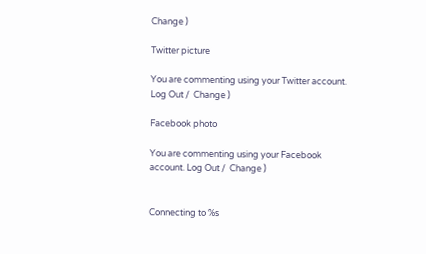Change )

Twitter picture

You are commenting using your Twitter account. Log Out /  Change )

Facebook photo

You are commenting using your Facebook account. Log Out /  Change )


Connecting to %s